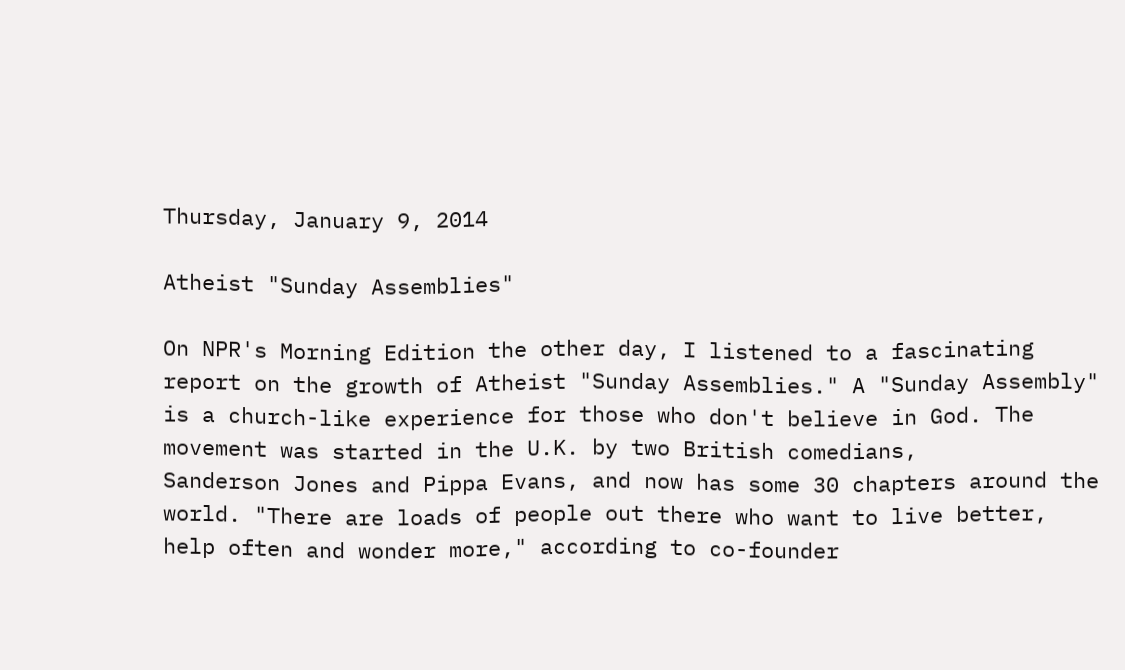Thursday, January 9, 2014

Atheist "Sunday Assemblies"

On NPR's Morning Edition the other day, I listened to a fascinating report on the growth of Atheist "Sunday Assemblies." A "Sunday Assembly" is a church-like experience for those who don't believe in God. The movement was started in the U.K. by two British comedians,
Sanderson Jones and Pippa Evans, and now has some 30 chapters around the world. "There are loads of people out there who want to live better, help often and wonder more," according to co-founder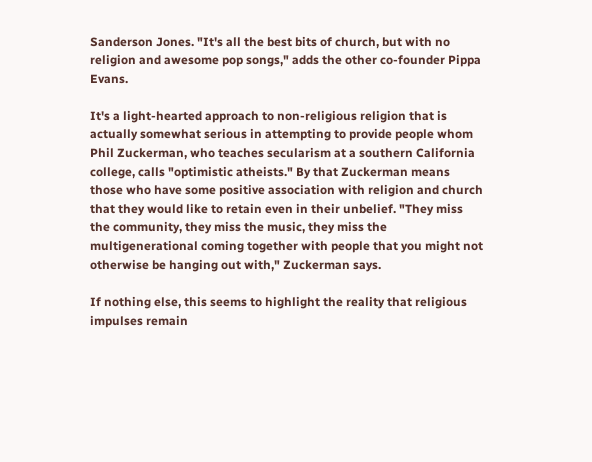Sanderson Jones. "It's all the best bits of church, but with no religion and awesome pop songs," adds the other co-founder Pippa Evans.

It's a light-hearted approach to non-religious religion that is actually somewhat serious in attempting to provide people whom Phil Zuckerman, who teaches secularism at a southern California college, calls "optimistic atheists." By that Zuckerman means those who have some positive association with religion and church that they would like to retain even in their unbelief. "They miss the community, they miss the music, they miss the multigenerational coming together with people that you might not otherwise be hanging out with," Zuckerman says.

If nothing else, this seems to highlight the reality that religious impulses remain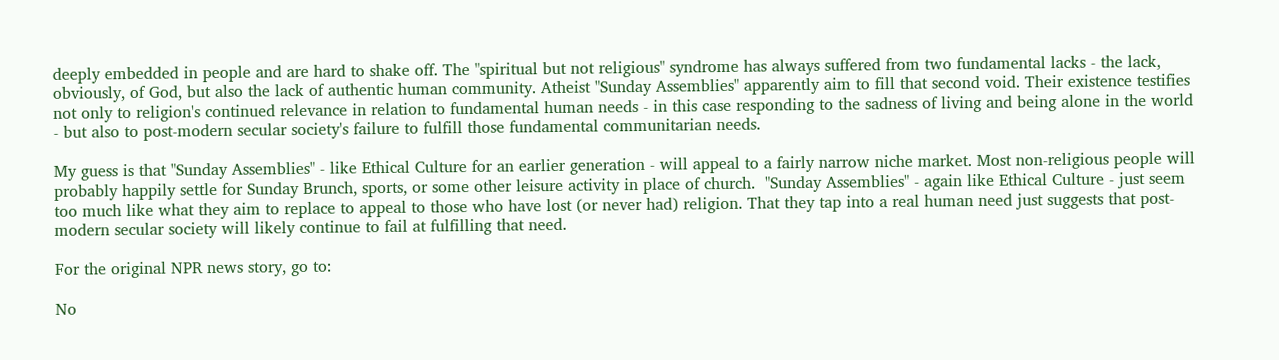deeply embedded in people and are hard to shake off. The "spiritual but not religious" syndrome has always suffered from two fundamental lacks - the lack, obviously, of God, but also the lack of authentic human community. Atheist "Sunday Assemblies" apparently aim to fill that second void. Their existence testifies not only to religion's continued relevance in relation to fundamental human needs - in this case responding to the sadness of living and being alone in the world - but also to post-modern secular society's failure to fulfill those fundamental communitarian needs.

My guess is that "Sunday Assemblies" - like Ethical Culture for an earlier generation - will appeal to a fairly narrow niche market. Most non-religious people will probably happily settle for Sunday Brunch, sports, or some other leisure activity in place of church.  "Sunday Assemblies" - again like Ethical Culture - just seem too much like what they aim to replace to appeal to those who have lost (or never had) religion. That they tap into a real human need just suggests that post-modern secular society will likely continue to fail at fulfilling that need.

For the original NPR news story, go to:

No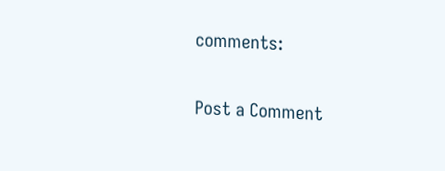comments:

Post a Comment